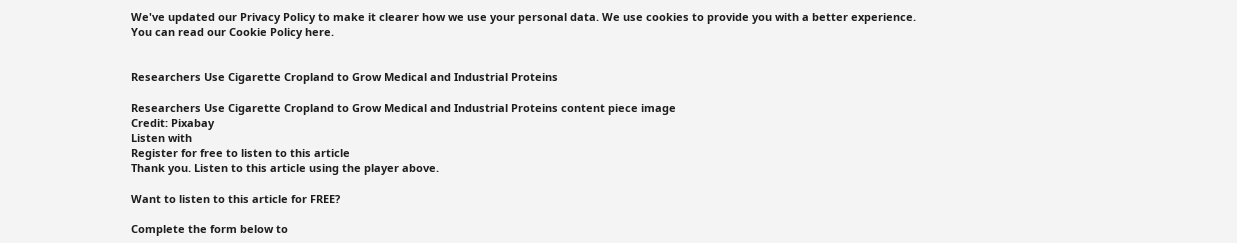We've updated our Privacy Policy to make it clearer how we use your personal data. We use cookies to provide you with a better experience. You can read our Cookie Policy here.


Researchers Use Cigarette Cropland to Grow Medical and Industrial Proteins

Researchers Use Cigarette Cropland to Grow Medical and Industrial Proteins content piece image
Credit: Pixabay
Listen with
Register for free to listen to this article
Thank you. Listen to this article using the player above.

Want to listen to this article for FREE?

Complete the form below to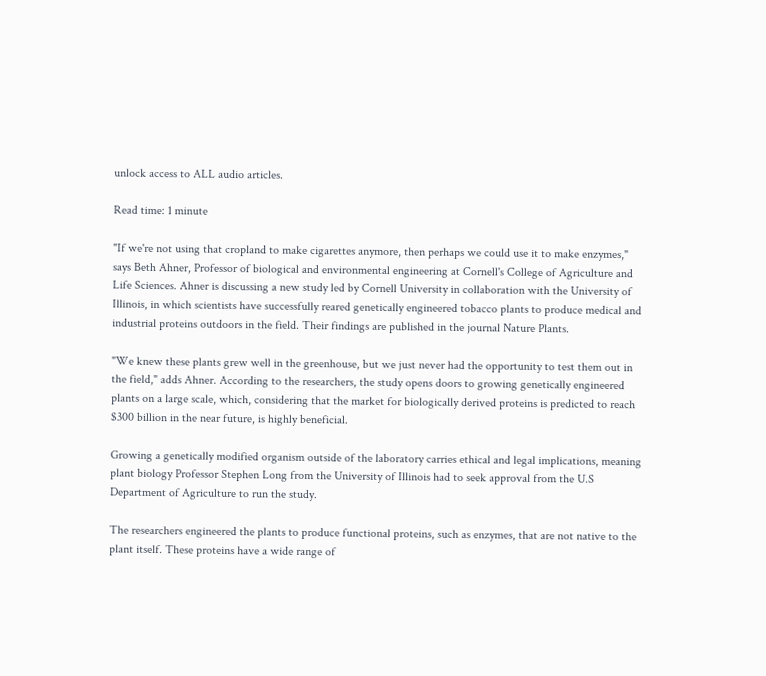unlock access to ALL audio articles.

Read time: 1 minute

"If we're not using that cropland to make cigarettes anymore, then perhaps we could use it to make enzymes," says Beth Ahner, Professor of biological and environmental engineering at Cornell's College of Agriculture and Life Sciences. Ahner is discussing a new study led by Cornell University in collaboration with the University of Illinois, in which scientists have successfully reared genetically engineered tobacco plants to produce medical and industrial proteins outdoors in the field. Their findings are published in the journal Nature Plants.

"We knew these plants grew well in the greenhouse, but we just never had the opportunity to test them out in the field," adds Ahner. According to the researchers, the study opens doors to growing genetically engineered plants on a large scale, which, considering that the market for biologically derived proteins is predicted to reach $300 billion in the near future, is highly beneficial.

Growing a genetically modified organism outside of the laboratory carries ethical and legal implications, meaning plant biology Professor Stephen Long from the University of Illinois had to seek approval from the U.S Department of Agriculture to run the study.

The researchers engineered the plants to produce functional proteins, such as enzymes, that are not native to the plant itself. These proteins have a wide range of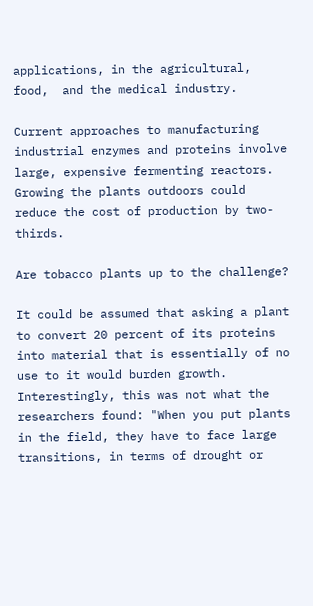applications, in the agricultural, food,  and the medical industry.

Current approaches to manufacturing industrial enzymes and proteins involve large, expensive fermenting reactors. Growing the plants outdoors could reduce the cost of production by two-thirds.

Are tobacco plants up to the challenge?

It could be assumed that asking a plant to convert 20 percent of its proteins into material that is essentially of no use to it would burden growth. Interestingly, this was not what the researchers found: "When you put plants in the field, they have to face large transitions, in terms of drought or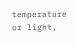temperature or light,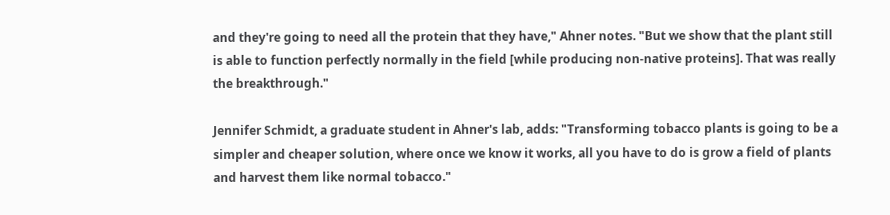and they're going to need all the protein that they have," Ahner notes. "But we show that the plant still is able to function perfectly normally in the field [while producing non-native proteins]. That was really the breakthrough."

Jennifer Schmidt, a graduate student in Ahner's lab, adds: "Transforming tobacco plants is going to be a simpler and cheaper solution, where once we know it works, all you have to do is grow a field of plants and harvest them like normal tobacco."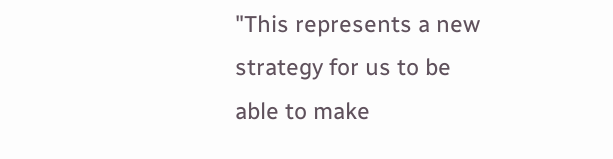"This represents a new strategy for us to be able to make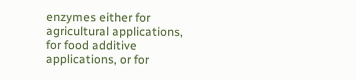enzymes either for agricultural applications, for food additive applications, or for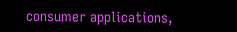consumer applications,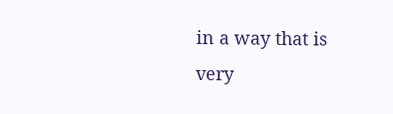in a way that is very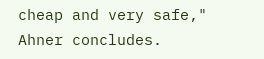cheap and very safe," Ahner concludes.